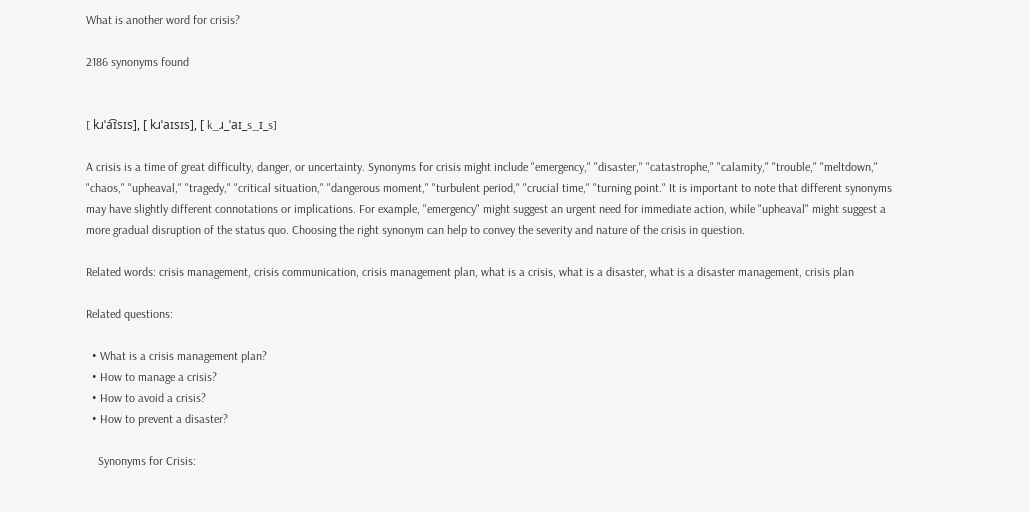What is another word for crisis?

2186 synonyms found


[ kɹˈa͡ɪsɪs], [ kɹˈaɪsɪs], [ k_ɹ_ˈaɪ_s_ɪ_s]

A crisis is a time of great difficulty, danger, or uncertainty. Synonyms for crisis might include "emergency," "disaster," "catastrophe," "calamity," "trouble," "meltdown," "chaos," "upheaval," "tragedy," "critical situation," "dangerous moment," "turbulent period," "crucial time," "turning point." It is important to note that different synonyms may have slightly different connotations or implications. For example, "emergency" might suggest an urgent need for immediate action, while "upheaval" might suggest a more gradual disruption of the status quo. Choosing the right synonym can help to convey the severity and nature of the crisis in question.

Related words: crisis management, crisis communication, crisis management plan, what is a crisis, what is a disaster, what is a disaster management, crisis plan

Related questions:

  • What is a crisis management plan?
  • How to manage a crisis?
  • How to avoid a crisis?
  • How to prevent a disaster?

    Synonyms for Crisis: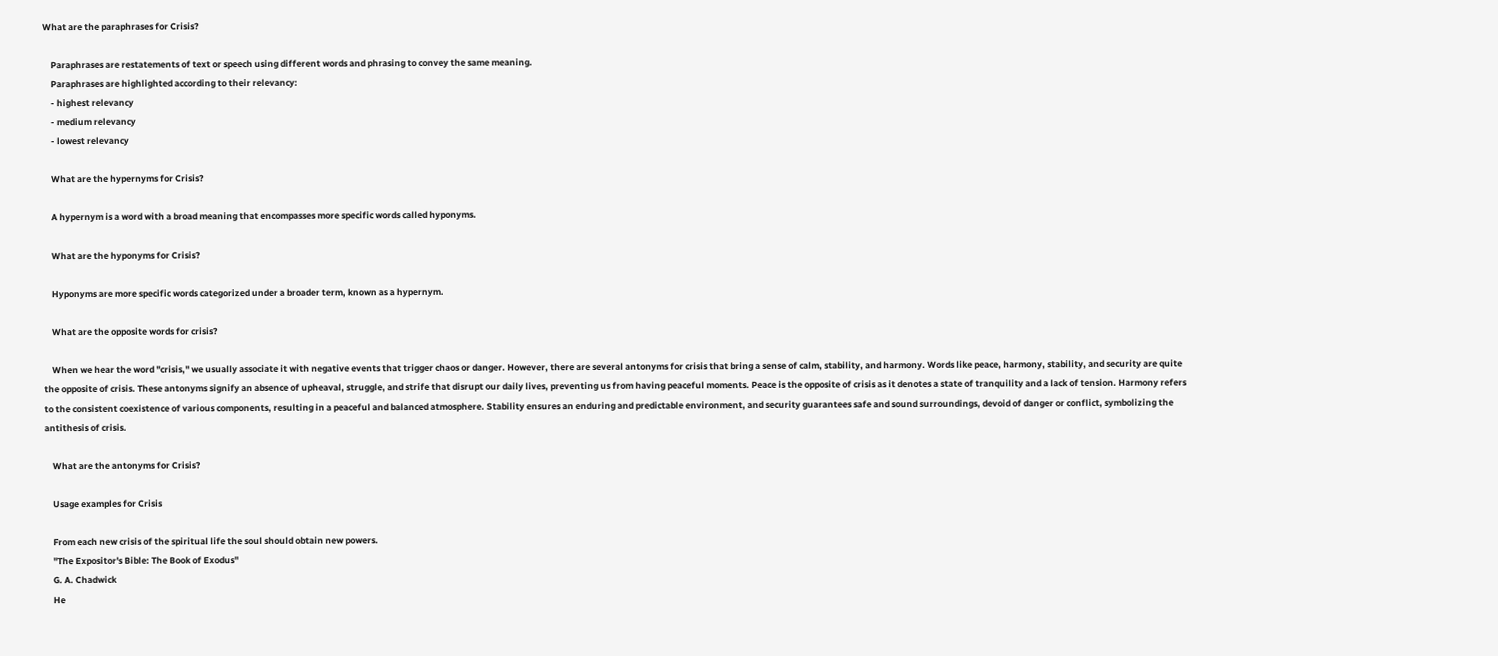What are the paraphrases for Crisis?

    Paraphrases are restatements of text or speech using different words and phrasing to convey the same meaning.
    Paraphrases are highlighted according to their relevancy:
    - highest relevancy
    - medium relevancy
    - lowest relevancy

    What are the hypernyms for Crisis?

    A hypernym is a word with a broad meaning that encompasses more specific words called hyponyms.

    What are the hyponyms for Crisis?

    Hyponyms are more specific words categorized under a broader term, known as a hypernym.

    What are the opposite words for crisis?

    When we hear the word "crisis," we usually associate it with negative events that trigger chaos or danger. However, there are several antonyms for crisis that bring a sense of calm, stability, and harmony. Words like peace, harmony, stability, and security are quite the opposite of crisis. These antonyms signify an absence of upheaval, struggle, and strife that disrupt our daily lives, preventing us from having peaceful moments. Peace is the opposite of crisis as it denotes a state of tranquility and a lack of tension. Harmony refers to the consistent coexistence of various components, resulting in a peaceful and balanced atmosphere. Stability ensures an enduring and predictable environment, and security guarantees safe and sound surroundings, devoid of danger or conflict, symbolizing the antithesis of crisis.

    What are the antonyms for Crisis?

    Usage examples for Crisis

    From each new crisis of the spiritual life the soul should obtain new powers.
    "The Expositor's Bible: The Book of Exodus"
    G. A. Chadwick
    He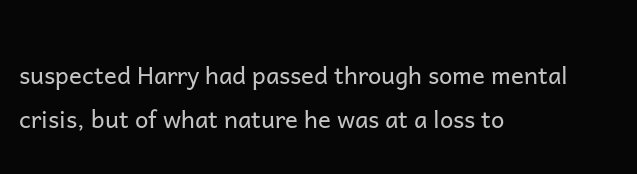suspected Harry had passed through some mental crisis, but of what nature he was at a loss to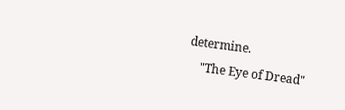determine.
    "The Eye of Dread"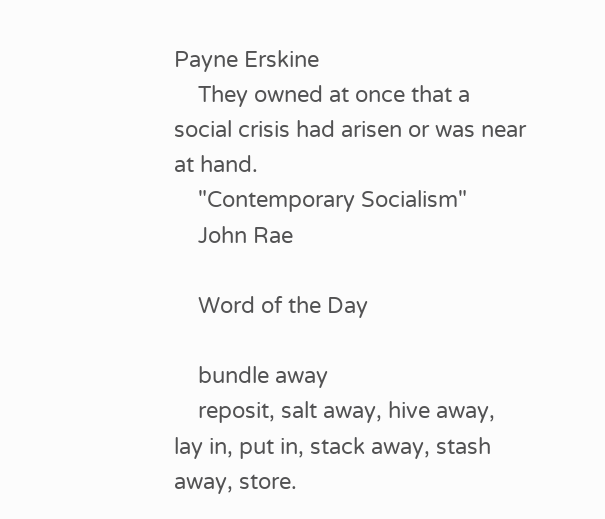Payne Erskine
    They owned at once that a social crisis had arisen or was near at hand.
    "Contemporary Socialism"
    John Rae

    Word of the Day

    bundle away
    reposit, salt away, hive away, lay in, put in, stack away, stash away, store.